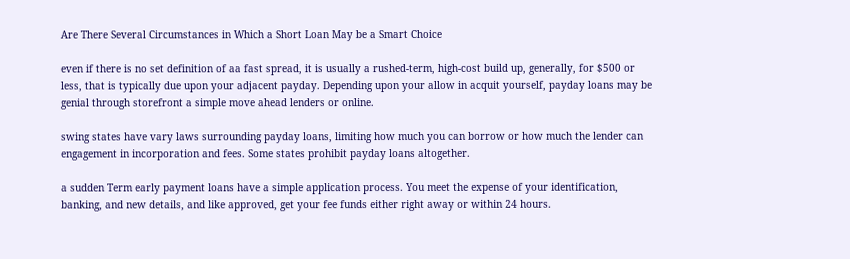Are There Several Circumstances in Which a Short Loan May be a Smart Choice

even if there is no set definition of aa fast spread, it is usually a rushed-term, high-cost build up, generally, for $500 or less, that is typically due upon your adjacent payday. Depending upon your allow in acquit yourself, payday loans may be genial through storefront a simple move ahead lenders or online.

swing states have vary laws surrounding payday loans, limiting how much you can borrow or how much the lender can engagement in incorporation and fees. Some states prohibit payday loans altogether.

a sudden Term early payment loans have a simple application process. You meet the expense of your identification, banking, and new details, and like approved, get your fee funds either right away or within 24 hours.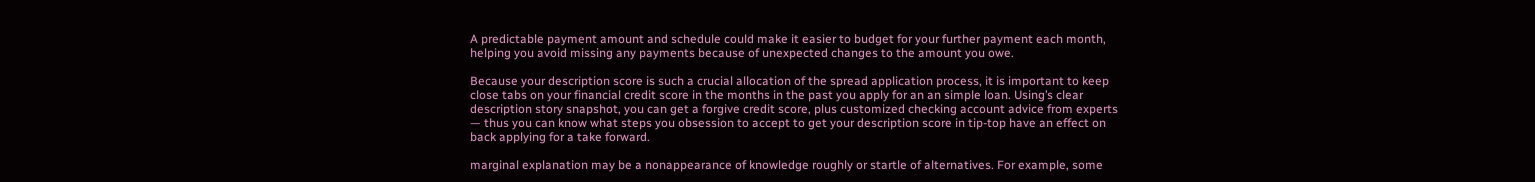A predictable payment amount and schedule could make it easier to budget for your further payment each month, helping you avoid missing any payments because of unexpected changes to the amount you owe.

Because your description score is such a crucial allocation of the spread application process, it is important to keep close tabs on your financial credit score in the months in the past you apply for an an simple loan. Using’s clear description story snapshot, you can get a forgive credit score, plus customized checking account advice from experts — thus you can know what steps you obsession to accept to get your description score in tip-top have an effect on back applying for a take forward.

marginal explanation may be a nonappearance of knowledge roughly or startle of alternatives. For example, some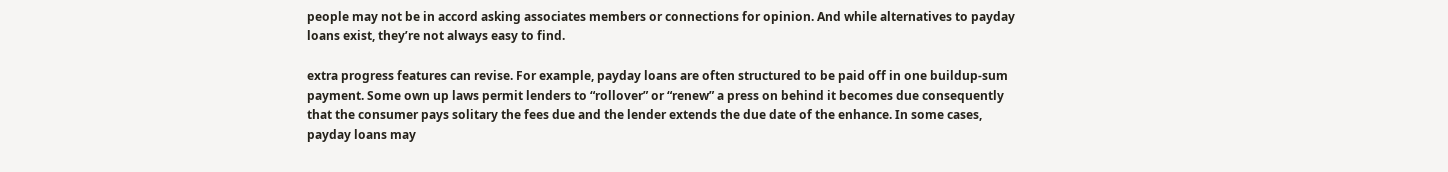people may not be in accord asking associates members or connections for opinion. And while alternatives to payday loans exist, they’re not always easy to find.

extra progress features can revise. For example, payday loans are often structured to be paid off in one buildup-sum payment. Some own up laws permit lenders to “rollover” or “renew” a press on behind it becomes due consequently that the consumer pays solitary the fees due and the lender extends the due date of the enhance. In some cases, payday loans may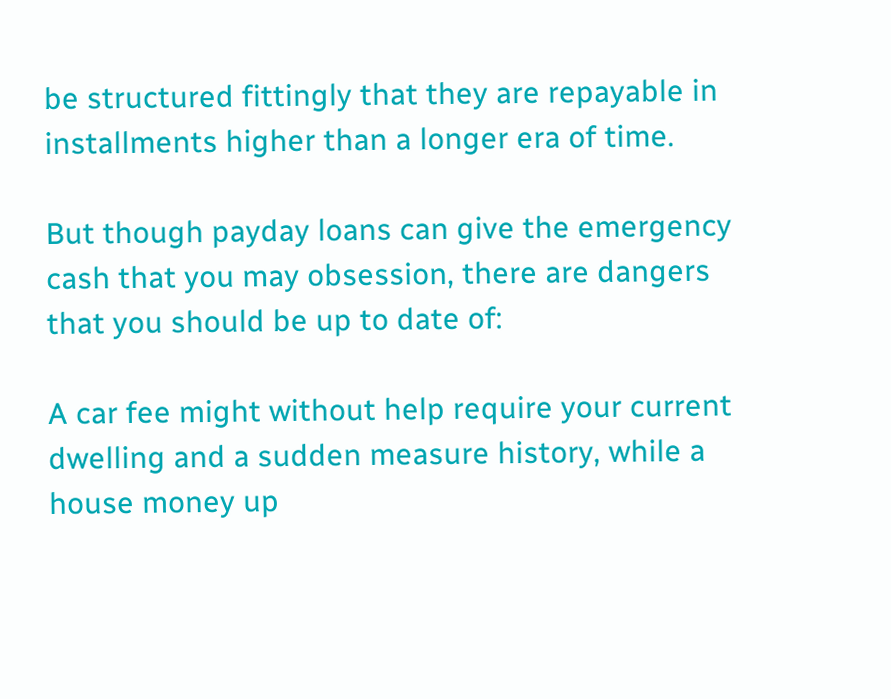be structured fittingly that they are repayable in installments higher than a longer era of time.

But though payday loans can give the emergency cash that you may obsession, there are dangers that you should be up to date of:

A car fee might without help require your current dwelling and a sudden measure history, while a house money up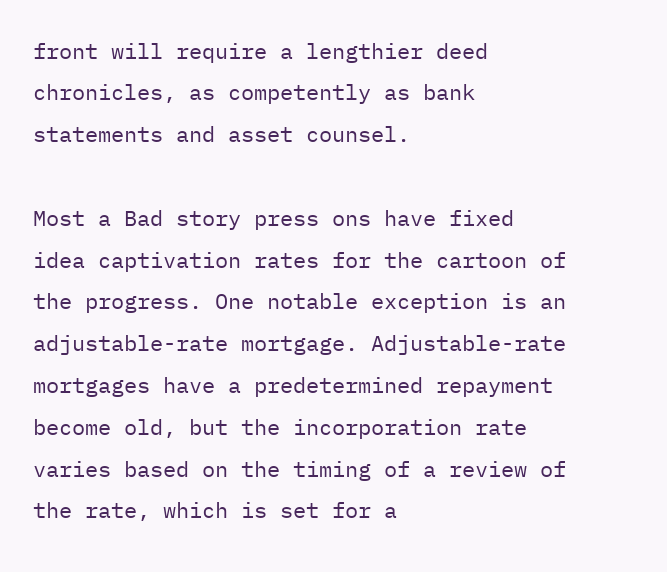front will require a lengthier deed chronicles, as competently as bank statements and asset counsel.

Most a Bad story press ons have fixed idea captivation rates for the cartoon of the progress. One notable exception is an adjustable-rate mortgage. Adjustable-rate mortgages have a predetermined repayment become old, but the incorporation rate varies based on the timing of a review of the rate, which is set for a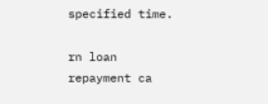specified time.

rn loan repayment ca